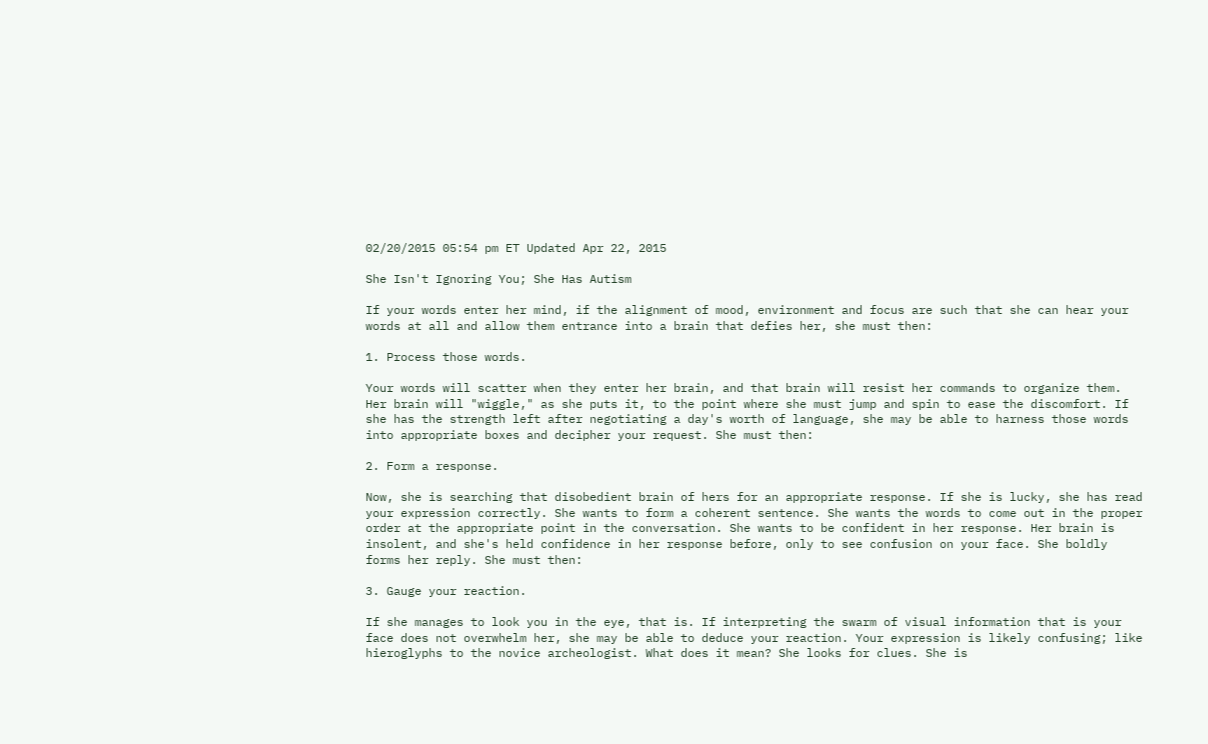02/20/2015 05:54 pm ET Updated Apr 22, 2015

She Isn't Ignoring You; She Has Autism

If your words enter her mind, if the alignment of mood, environment and focus are such that she can hear your words at all and allow them entrance into a brain that defies her, she must then:

1. Process those words.

Your words will scatter when they enter her brain, and that brain will resist her commands to organize them. Her brain will "wiggle," as she puts it, to the point where she must jump and spin to ease the discomfort. If she has the strength left after negotiating a day's worth of language, she may be able to harness those words into appropriate boxes and decipher your request. She must then:

2. Form a response.

Now, she is searching that disobedient brain of hers for an appropriate response. If she is lucky, she has read your expression correctly. She wants to form a coherent sentence. She wants the words to come out in the proper order at the appropriate point in the conversation. She wants to be confident in her response. Her brain is insolent, and she's held confidence in her response before, only to see confusion on your face. She boldly forms her reply. She must then:

3. Gauge your reaction.

If she manages to look you in the eye, that is. If interpreting the swarm of visual information that is your face does not overwhelm her, she may be able to deduce your reaction. Your expression is likely confusing; like hieroglyphs to the novice archeologist. What does it mean? She looks for clues. She is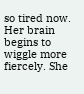so tired now. Her brain begins to wiggle more fiercely. She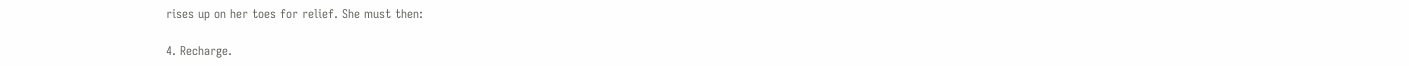rises up on her toes for relief. She must then:

4. Recharge.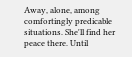Away, alone, among comfortingly predicable situations. She'll find her peace there. Until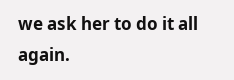we ask her to do it all again.